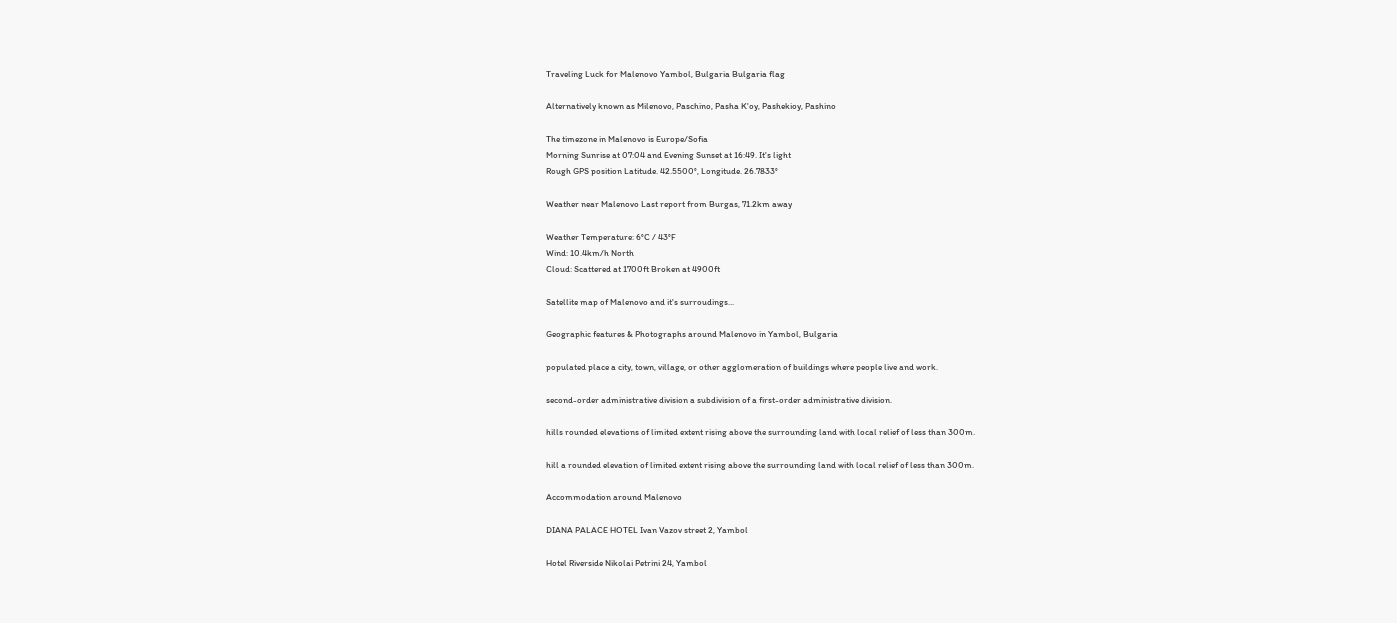Traveling Luck for Malenovo Yambol, Bulgaria Bulgaria flag

Alternatively known as Milenovo, Paschino, Pasha K'oy, Pashekioy, Pashino

The timezone in Malenovo is Europe/Sofia
Morning Sunrise at 07:04 and Evening Sunset at 16:49. It's light
Rough GPS position Latitude. 42.5500°, Longitude. 26.7833°

Weather near Malenovo Last report from Burgas, 71.2km away

Weather Temperature: 6°C / 43°F
Wind: 10.4km/h North
Cloud: Scattered at 1700ft Broken at 4900ft

Satellite map of Malenovo and it's surroudings...

Geographic features & Photographs around Malenovo in Yambol, Bulgaria

populated place a city, town, village, or other agglomeration of buildings where people live and work.

second-order administrative division a subdivision of a first-order administrative division.

hills rounded elevations of limited extent rising above the surrounding land with local relief of less than 300m.

hill a rounded elevation of limited extent rising above the surrounding land with local relief of less than 300m.

Accommodation around Malenovo

DIANA PALACE HOTEL Ivan Vazov street 2, Yambol

Hotel Riverside Nikolai Petrini 24, Yambol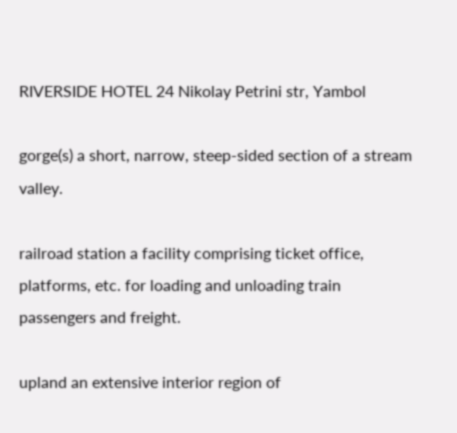RIVERSIDE HOTEL 24 Nikolay Petrini str, Yambol

gorge(s) a short, narrow, steep-sided section of a stream valley.

railroad station a facility comprising ticket office, platforms, etc. for loading and unloading train passengers and freight.

upland an extensive interior region of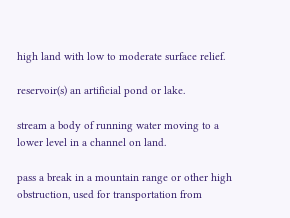high land with low to moderate surface relief.

reservoir(s) an artificial pond or lake.

stream a body of running water moving to a lower level in a channel on land.

pass a break in a mountain range or other high obstruction, used for transportation from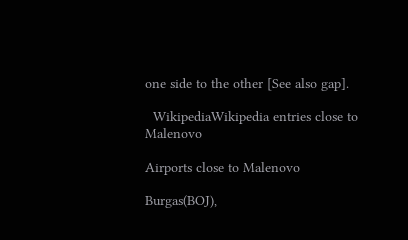one side to the other [See also gap].

  WikipediaWikipedia entries close to Malenovo

Airports close to Malenovo

Burgas(BOJ),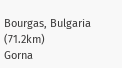Bourgas, Bulgaria (71.2km)
Gorna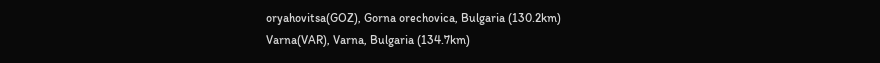oryahovitsa(GOZ), Gorna orechovica, Bulgaria (130.2km)
Varna(VAR), Varna, Bulgaria (134.7km)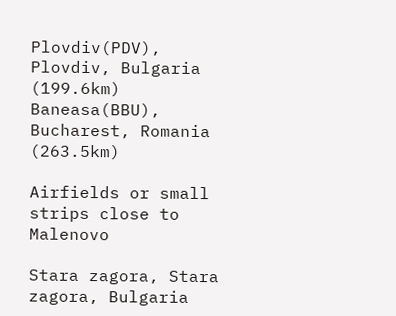Plovdiv(PDV), Plovdiv, Bulgaria (199.6km)
Baneasa(BBU), Bucharest, Romania (263.5km)

Airfields or small strips close to Malenovo

Stara zagora, Stara zagora, Bulgaria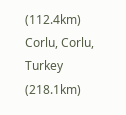(112.4km)
Corlu, Corlu, Turkey (218.1km)